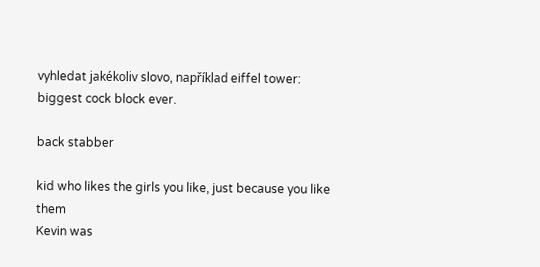vyhledat jakékoliv slovo, například eiffel tower:
biggest cock block ever.

back stabber

kid who likes the girls you like, just because you like them
Kevin was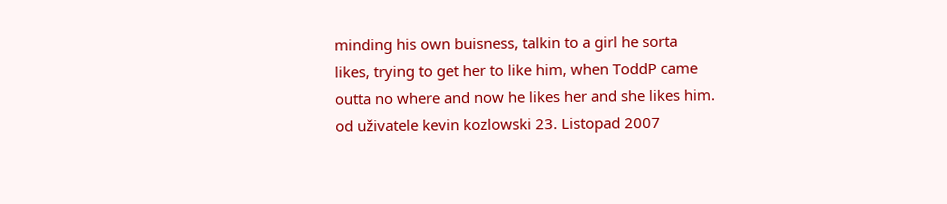minding his own buisness, talkin to a girl he sorta likes, trying to get her to like him, when ToddP came outta no where and now he likes her and she likes him.
od uživatele kevin kozlowski 23. Listopad 2007